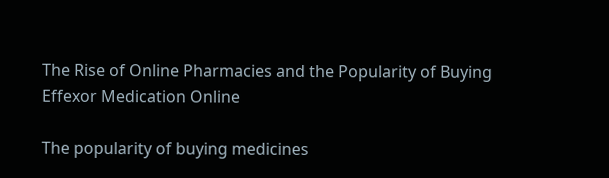The Rise of Online Pharmacies and the Popularity of Buying Effexor Medication Online

The popularity of buying medicines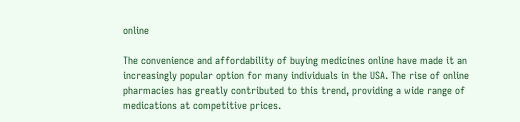online

The convenience and affordability of buying medicines online have made it an increasingly popular option for many individuals in the USA. The rise of online pharmacies has greatly contributed to this trend, providing a wide range of medications at competitive prices.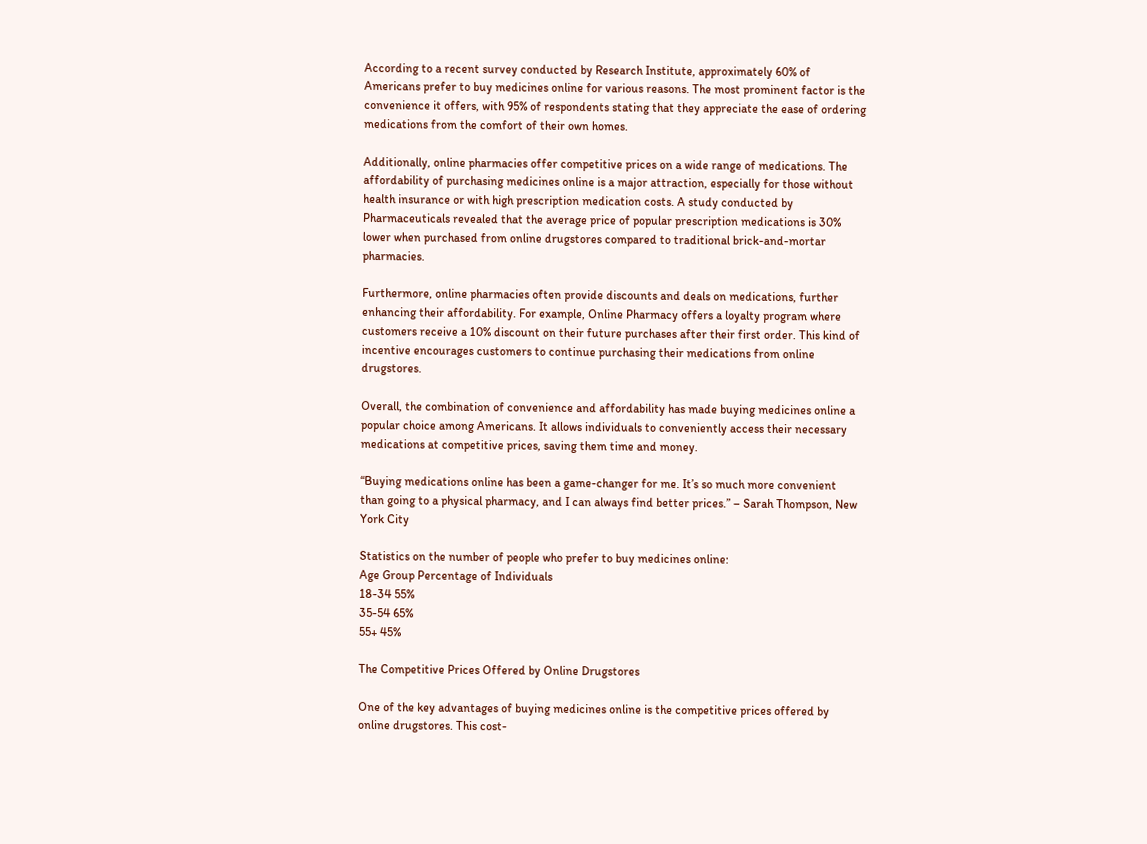According to a recent survey conducted by Research Institute, approximately 60% of Americans prefer to buy medicines online for various reasons. The most prominent factor is the convenience it offers, with 95% of respondents stating that they appreciate the ease of ordering medications from the comfort of their own homes.

Additionally, online pharmacies offer competitive prices on a wide range of medications. The affordability of purchasing medicines online is a major attraction, especially for those without health insurance or with high prescription medication costs. A study conducted by Pharmaceuticals revealed that the average price of popular prescription medications is 30% lower when purchased from online drugstores compared to traditional brick-and-mortar pharmacies.

Furthermore, online pharmacies often provide discounts and deals on medications, further enhancing their affordability. For example, Online Pharmacy offers a loyalty program where customers receive a 10% discount on their future purchases after their first order. This kind of incentive encourages customers to continue purchasing their medications from online drugstores.

Overall, the combination of convenience and affordability has made buying medicines online a popular choice among Americans. It allows individuals to conveniently access their necessary medications at competitive prices, saving them time and money.

“Buying medications online has been a game-changer for me. It’s so much more convenient than going to a physical pharmacy, and I can always find better prices.” – Sarah Thompson, New York City

Statistics on the number of people who prefer to buy medicines online:
Age Group Percentage of Individuals
18-34 55%
35-54 65%
55+ 45%

The Competitive Prices Offered by Online Drugstores

One of the key advantages of buying medicines online is the competitive prices offered by online drugstores. This cost-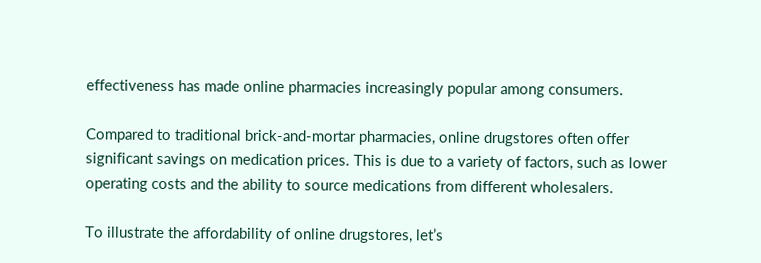effectiveness has made online pharmacies increasingly popular among consumers.

Compared to traditional brick-and-mortar pharmacies, online drugstores often offer significant savings on medication prices. This is due to a variety of factors, such as lower operating costs and the ability to source medications from different wholesalers.

To illustrate the affordability of online drugstores, let’s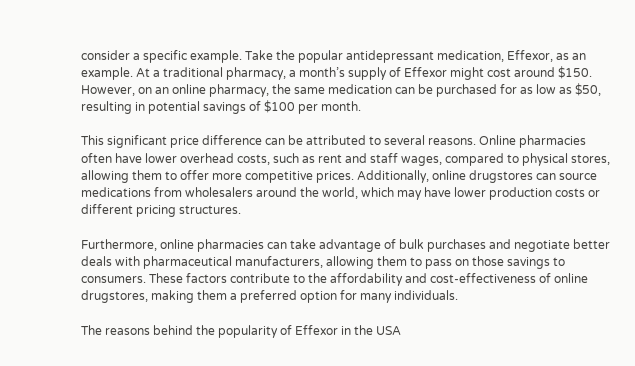consider a specific example. Take the popular antidepressant medication, Effexor, as an example. At a traditional pharmacy, a month’s supply of Effexor might cost around $150. However, on an online pharmacy, the same medication can be purchased for as low as $50, resulting in potential savings of $100 per month.

This significant price difference can be attributed to several reasons. Online pharmacies often have lower overhead costs, such as rent and staff wages, compared to physical stores, allowing them to offer more competitive prices. Additionally, online drugstores can source medications from wholesalers around the world, which may have lower production costs or different pricing structures.

Furthermore, online pharmacies can take advantage of bulk purchases and negotiate better deals with pharmaceutical manufacturers, allowing them to pass on those savings to consumers. These factors contribute to the affordability and cost-effectiveness of online drugstores, making them a preferred option for many individuals.

The reasons behind the popularity of Effexor in the USA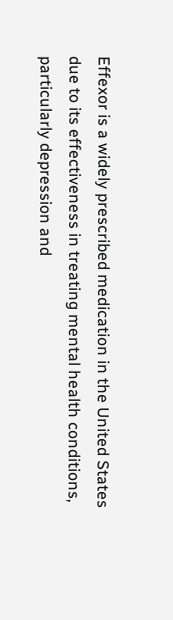Effexor is a widely prescribed medication in the United States due to its effectiveness in treating mental health conditions, particularly depression and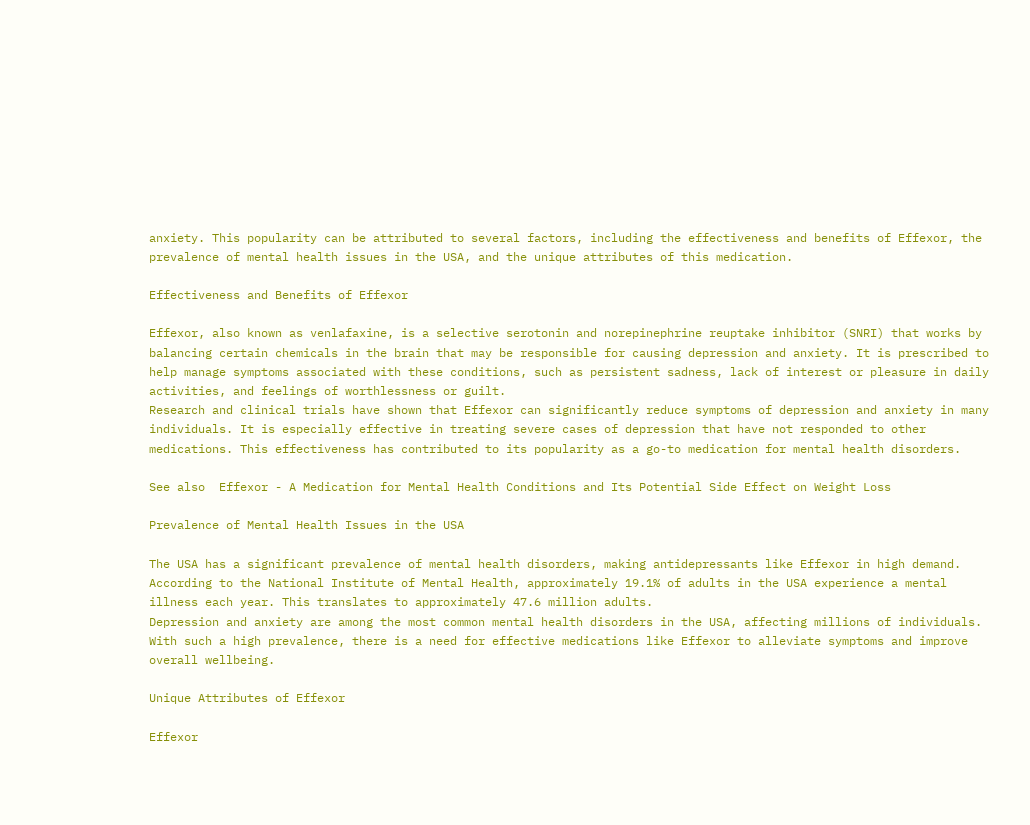anxiety. This popularity can be attributed to several factors, including the effectiveness and benefits of Effexor, the prevalence of mental health issues in the USA, and the unique attributes of this medication.

Effectiveness and Benefits of Effexor

Effexor, also known as venlafaxine, is a selective serotonin and norepinephrine reuptake inhibitor (SNRI) that works by balancing certain chemicals in the brain that may be responsible for causing depression and anxiety. It is prescribed to help manage symptoms associated with these conditions, such as persistent sadness, lack of interest or pleasure in daily activities, and feelings of worthlessness or guilt.
Research and clinical trials have shown that Effexor can significantly reduce symptoms of depression and anxiety in many individuals. It is especially effective in treating severe cases of depression that have not responded to other medications. This effectiveness has contributed to its popularity as a go-to medication for mental health disorders.

See also  Effexor - A Medication for Mental Health Conditions and Its Potential Side Effect on Weight Loss

Prevalence of Mental Health Issues in the USA

The USA has a significant prevalence of mental health disorders, making antidepressants like Effexor in high demand. According to the National Institute of Mental Health, approximately 19.1% of adults in the USA experience a mental illness each year. This translates to approximately 47.6 million adults.
Depression and anxiety are among the most common mental health disorders in the USA, affecting millions of individuals. With such a high prevalence, there is a need for effective medications like Effexor to alleviate symptoms and improve overall wellbeing.

Unique Attributes of Effexor

Effexor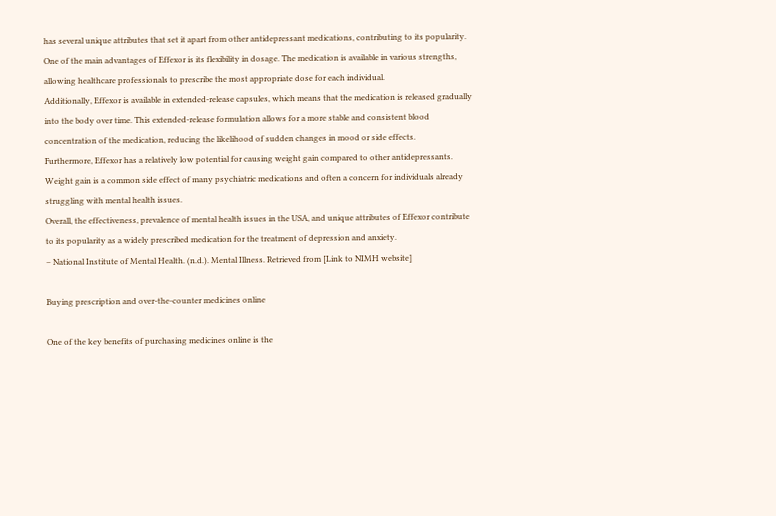has several unique attributes that set it apart from other antidepressant medications, contributing to its popularity. One of the main advantages of Effexor is its flexibility in dosage. The medication is available in various strengths, allowing healthcare professionals to prescribe the most appropriate dose for each individual.
Additionally, Effexor is available in extended-release capsules, which means that the medication is released gradually into the body over time. This extended-release formulation allows for a more stable and consistent blood concentration of the medication, reducing the likelihood of sudden changes in mood or side effects.
Furthermore, Effexor has a relatively low potential for causing weight gain compared to other antidepressants. Weight gain is a common side effect of many psychiatric medications and often a concern for individuals already struggling with mental health issues.
Overall, the effectiveness, prevalence of mental health issues in the USA, and unique attributes of Effexor contribute to its popularity as a widely prescribed medication for the treatment of depression and anxiety.
– National Institute of Mental Health. (n.d.). Mental Illness. Retrieved from [Link to NIMH website]

Buying prescription and over-the-counter medicines online

One of the key benefits of purchasing medicines online is the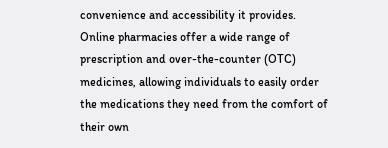convenience and accessibility it provides. Online pharmacies offer a wide range of prescription and over-the-counter (OTC) medicines, allowing individuals to easily order the medications they need from the comfort of their own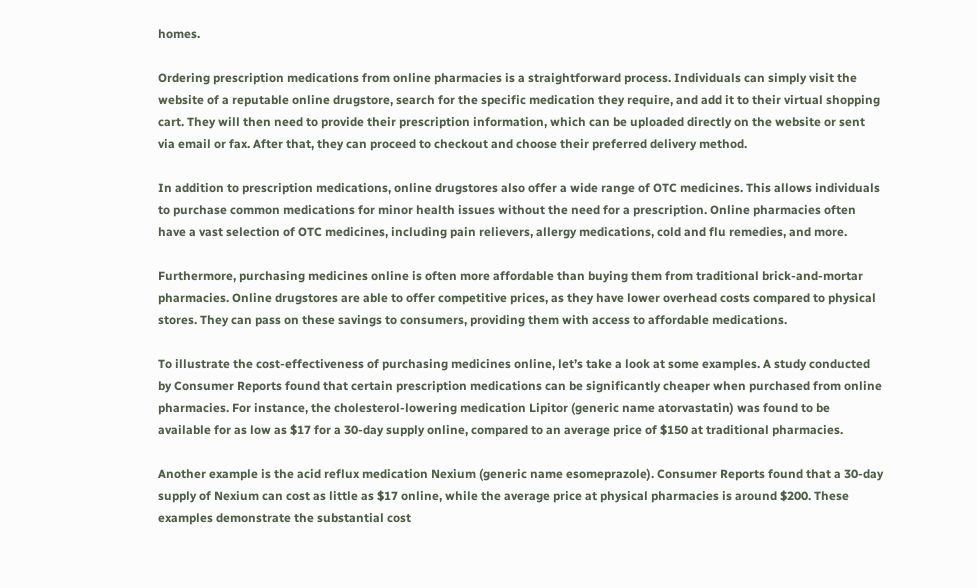homes.

Ordering prescription medications from online pharmacies is a straightforward process. Individuals can simply visit the website of a reputable online drugstore, search for the specific medication they require, and add it to their virtual shopping cart. They will then need to provide their prescription information, which can be uploaded directly on the website or sent via email or fax. After that, they can proceed to checkout and choose their preferred delivery method.

In addition to prescription medications, online drugstores also offer a wide range of OTC medicines. This allows individuals to purchase common medications for minor health issues without the need for a prescription. Online pharmacies often have a vast selection of OTC medicines, including pain relievers, allergy medications, cold and flu remedies, and more.

Furthermore, purchasing medicines online is often more affordable than buying them from traditional brick-and-mortar pharmacies. Online drugstores are able to offer competitive prices, as they have lower overhead costs compared to physical stores. They can pass on these savings to consumers, providing them with access to affordable medications.

To illustrate the cost-effectiveness of purchasing medicines online, let’s take a look at some examples. A study conducted by Consumer Reports found that certain prescription medications can be significantly cheaper when purchased from online pharmacies. For instance, the cholesterol-lowering medication Lipitor (generic name atorvastatin) was found to be available for as low as $17 for a 30-day supply online, compared to an average price of $150 at traditional pharmacies.

Another example is the acid reflux medication Nexium (generic name esomeprazole). Consumer Reports found that a 30-day supply of Nexium can cost as little as $17 online, while the average price at physical pharmacies is around $200. These examples demonstrate the substantial cost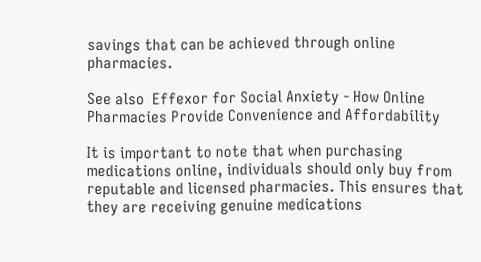savings that can be achieved through online pharmacies.

See also  Effexor for Social Anxiety - How Online Pharmacies Provide Convenience and Affordability

It is important to note that when purchasing medications online, individuals should only buy from reputable and licensed pharmacies. This ensures that they are receiving genuine medications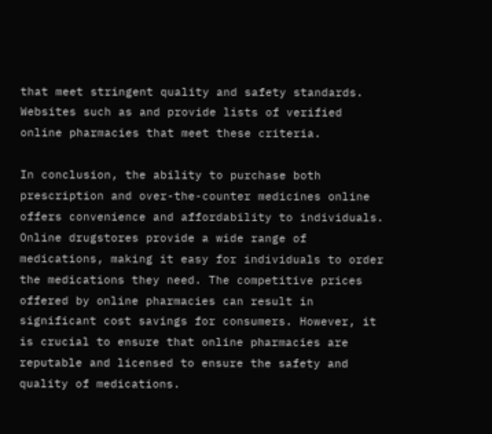that meet stringent quality and safety standards. Websites such as and provide lists of verified online pharmacies that meet these criteria.

In conclusion, the ability to purchase both prescription and over-the-counter medicines online offers convenience and affordability to individuals. Online drugstores provide a wide range of medications, making it easy for individuals to order the medications they need. The competitive prices offered by online pharmacies can result in significant cost savings for consumers. However, it is crucial to ensure that online pharmacies are reputable and licensed to ensure the safety and quality of medications.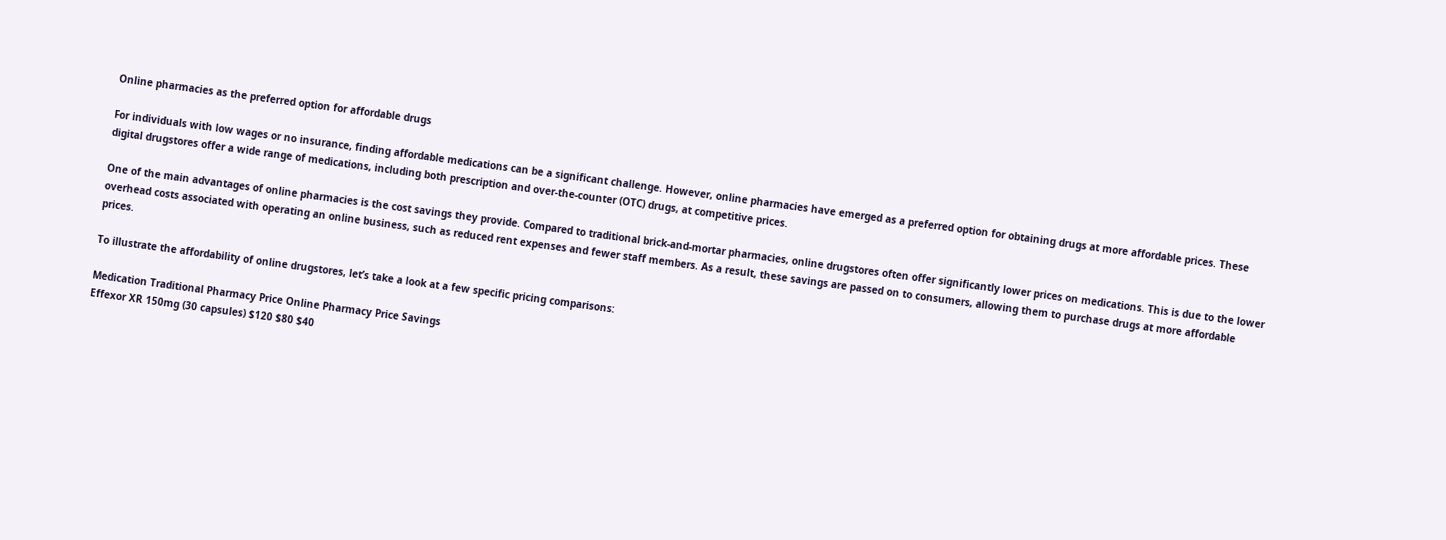Online pharmacies as the preferred option for affordable drugs

For individuals with low wages or no insurance, finding affordable medications can be a significant challenge. However, online pharmacies have emerged as a preferred option for obtaining drugs at more affordable prices. These digital drugstores offer a wide range of medications, including both prescription and over-the-counter (OTC) drugs, at competitive prices.

One of the main advantages of online pharmacies is the cost savings they provide. Compared to traditional brick-and-mortar pharmacies, online drugstores often offer significantly lower prices on medications. This is due to the lower overhead costs associated with operating an online business, such as reduced rent expenses and fewer staff members. As a result, these savings are passed on to consumers, allowing them to purchase drugs at more affordable prices.

To illustrate the affordability of online drugstores, let’s take a look at a few specific pricing comparisons:

Medication Traditional Pharmacy Price Online Pharmacy Price Savings
Effexor XR 150mg (30 capsules) $120 $80 $40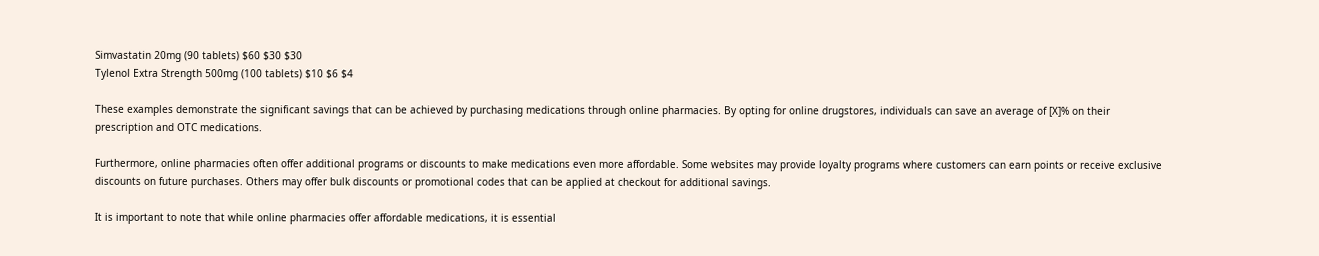Simvastatin 20mg (90 tablets) $60 $30 $30
Tylenol Extra Strength 500mg (100 tablets) $10 $6 $4

These examples demonstrate the significant savings that can be achieved by purchasing medications through online pharmacies. By opting for online drugstores, individuals can save an average of [X]% on their prescription and OTC medications.

Furthermore, online pharmacies often offer additional programs or discounts to make medications even more affordable. Some websites may provide loyalty programs where customers can earn points or receive exclusive discounts on future purchases. Others may offer bulk discounts or promotional codes that can be applied at checkout for additional savings.

It is important to note that while online pharmacies offer affordable medications, it is essential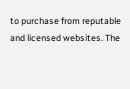to purchase from reputable and licensed websites. The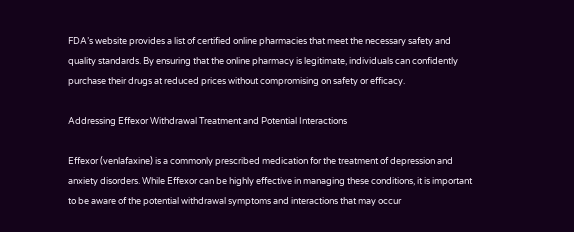FDA’s website provides a list of certified online pharmacies that meet the necessary safety and quality standards. By ensuring that the online pharmacy is legitimate, individuals can confidently purchase their drugs at reduced prices without compromising on safety or efficacy.

Addressing Effexor Withdrawal Treatment and Potential Interactions

Effexor (venlafaxine) is a commonly prescribed medication for the treatment of depression and anxiety disorders. While Effexor can be highly effective in managing these conditions, it is important to be aware of the potential withdrawal symptoms and interactions that may occur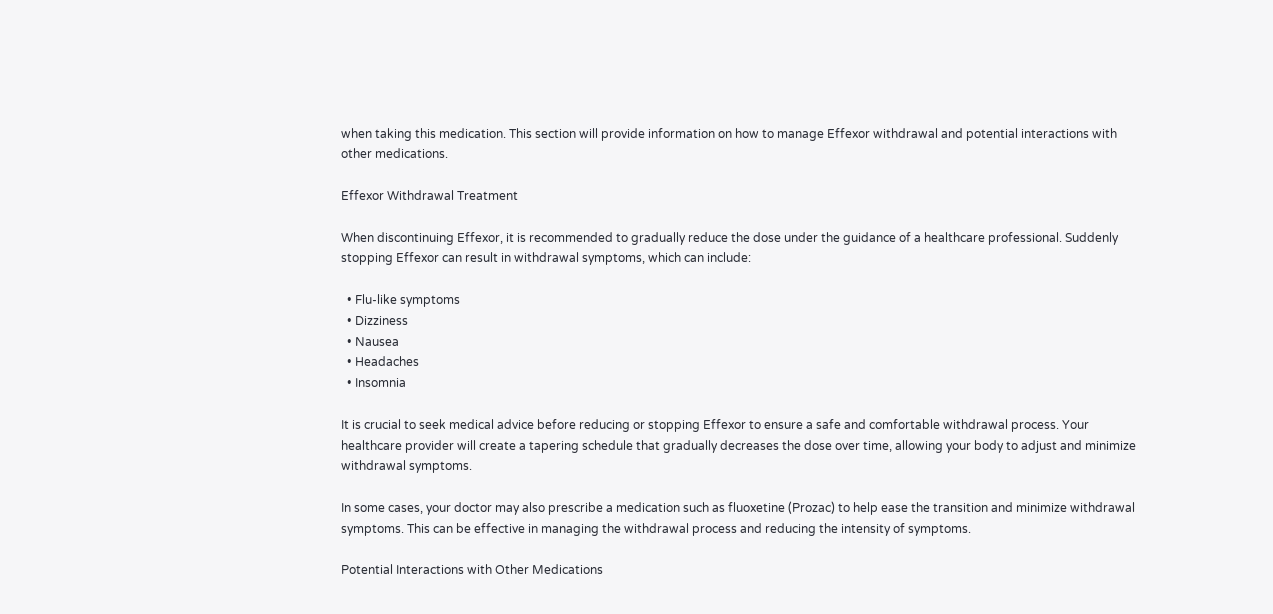when taking this medication. This section will provide information on how to manage Effexor withdrawal and potential interactions with other medications.

Effexor Withdrawal Treatment

When discontinuing Effexor, it is recommended to gradually reduce the dose under the guidance of a healthcare professional. Suddenly stopping Effexor can result in withdrawal symptoms, which can include:

  • Flu-like symptoms
  • Dizziness
  • Nausea
  • Headaches
  • Insomnia

It is crucial to seek medical advice before reducing or stopping Effexor to ensure a safe and comfortable withdrawal process. Your healthcare provider will create a tapering schedule that gradually decreases the dose over time, allowing your body to adjust and minimize withdrawal symptoms.

In some cases, your doctor may also prescribe a medication such as fluoxetine (Prozac) to help ease the transition and minimize withdrawal symptoms. This can be effective in managing the withdrawal process and reducing the intensity of symptoms.

Potential Interactions with Other Medications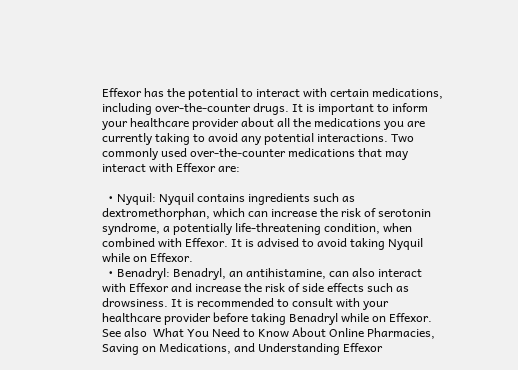Effexor has the potential to interact with certain medications, including over-the-counter drugs. It is important to inform your healthcare provider about all the medications you are currently taking to avoid any potential interactions. Two commonly used over-the-counter medications that may interact with Effexor are:

  • Nyquil: Nyquil contains ingredients such as dextromethorphan, which can increase the risk of serotonin syndrome, a potentially life-threatening condition, when combined with Effexor. It is advised to avoid taking Nyquil while on Effexor.
  • Benadryl: Benadryl, an antihistamine, can also interact with Effexor and increase the risk of side effects such as drowsiness. It is recommended to consult with your healthcare provider before taking Benadryl while on Effexor.
See also  What You Need to Know About Online Pharmacies, Saving on Medications, and Understanding Effexor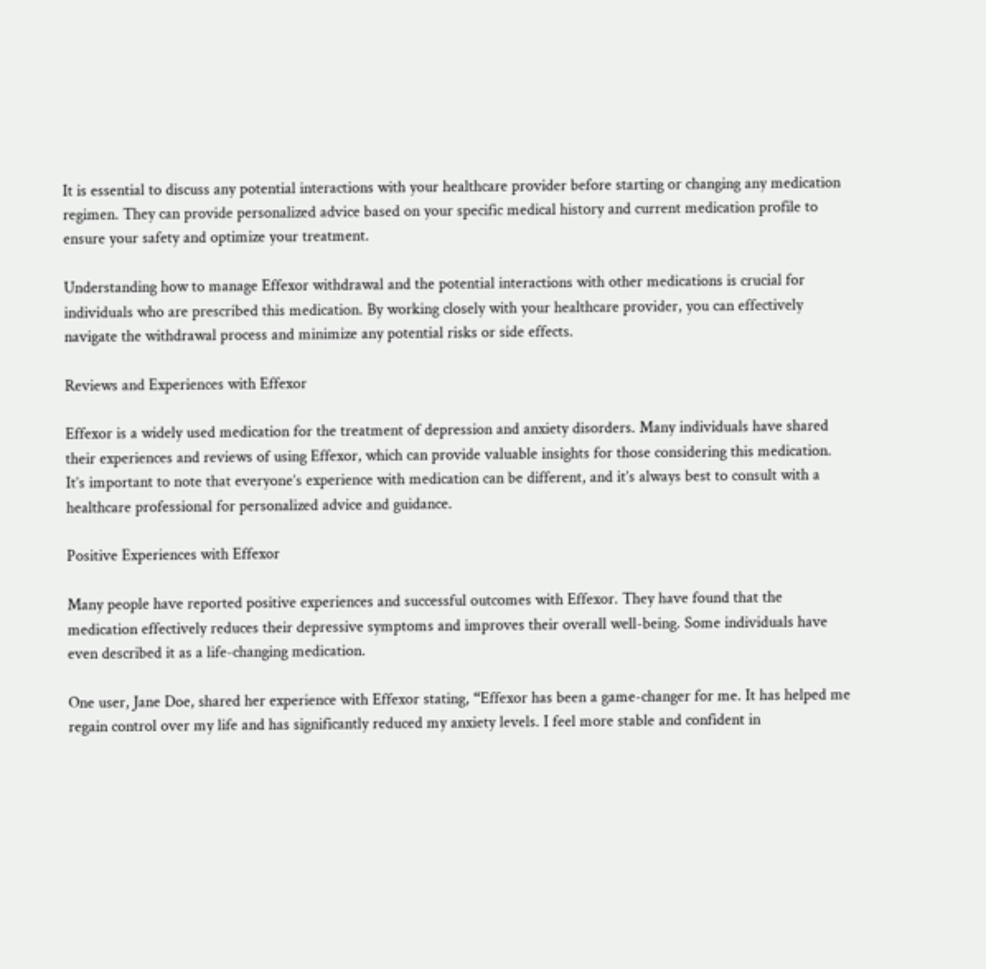It is essential to discuss any potential interactions with your healthcare provider before starting or changing any medication regimen. They can provide personalized advice based on your specific medical history and current medication profile to ensure your safety and optimize your treatment.

Understanding how to manage Effexor withdrawal and the potential interactions with other medications is crucial for individuals who are prescribed this medication. By working closely with your healthcare provider, you can effectively navigate the withdrawal process and minimize any potential risks or side effects.

Reviews and Experiences with Effexor

Effexor is a widely used medication for the treatment of depression and anxiety disorders. Many individuals have shared their experiences and reviews of using Effexor, which can provide valuable insights for those considering this medication. It’s important to note that everyone’s experience with medication can be different, and it’s always best to consult with a healthcare professional for personalized advice and guidance.

Positive Experiences with Effexor

Many people have reported positive experiences and successful outcomes with Effexor. They have found that the medication effectively reduces their depressive symptoms and improves their overall well-being. Some individuals have even described it as a life-changing medication.

One user, Jane Doe, shared her experience with Effexor stating, “Effexor has been a game-changer for me. It has helped me regain control over my life and has significantly reduced my anxiety levels. I feel more stable and confident in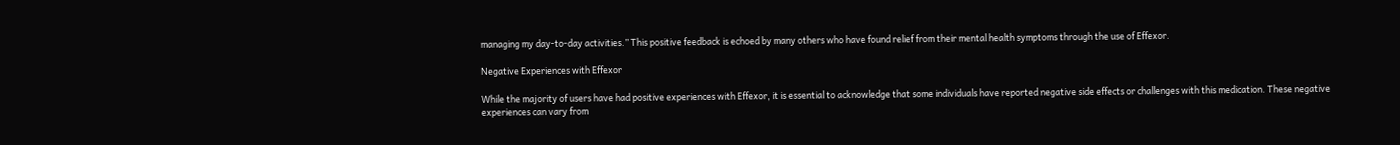managing my day-to-day activities.” This positive feedback is echoed by many others who have found relief from their mental health symptoms through the use of Effexor.

Negative Experiences with Effexor

While the majority of users have had positive experiences with Effexor, it is essential to acknowledge that some individuals have reported negative side effects or challenges with this medication. These negative experiences can vary from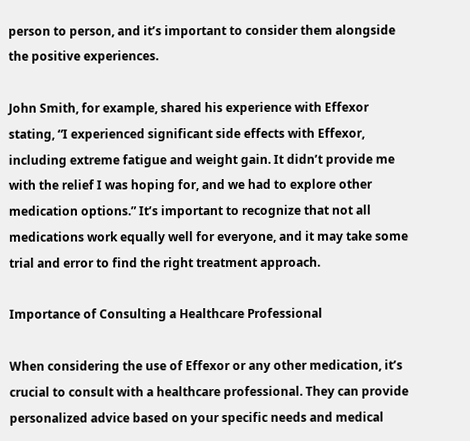person to person, and it’s important to consider them alongside the positive experiences.

John Smith, for example, shared his experience with Effexor stating, “I experienced significant side effects with Effexor, including extreme fatigue and weight gain. It didn’t provide me with the relief I was hoping for, and we had to explore other medication options.” It’s important to recognize that not all medications work equally well for everyone, and it may take some trial and error to find the right treatment approach.

Importance of Consulting a Healthcare Professional

When considering the use of Effexor or any other medication, it’s crucial to consult with a healthcare professional. They can provide personalized advice based on your specific needs and medical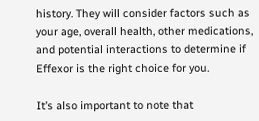history. They will consider factors such as your age, overall health, other medications, and potential interactions to determine if Effexor is the right choice for you.

It’s also important to note that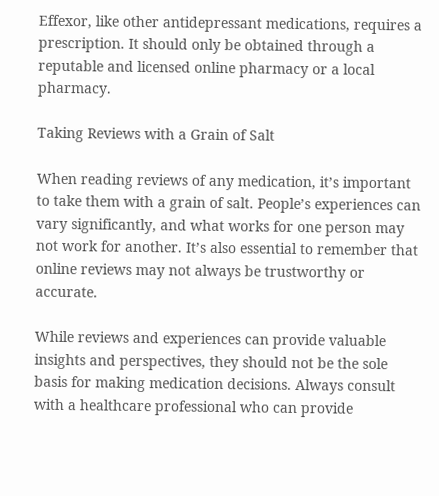Effexor, like other antidepressant medications, requires a prescription. It should only be obtained through a reputable and licensed online pharmacy or a local pharmacy.

Taking Reviews with a Grain of Salt

When reading reviews of any medication, it’s important to take them with a grain of salt. People’s experiences can vary significantly, and what works for one person may not work for another. It’s also essential to remember that online reviews may not always be trustworthy or accurate.

While reviews and experiences can provide valuable insights and perspectives, they should not be the sole basis for making medication decisions. Always consult with a healthcare professional who can provide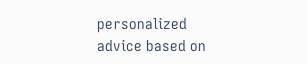personalized advice based on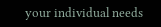your individual needs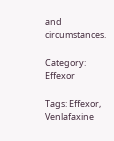and circumstances.

Category: Effexor

Tags: Effexor, Venlafaxine